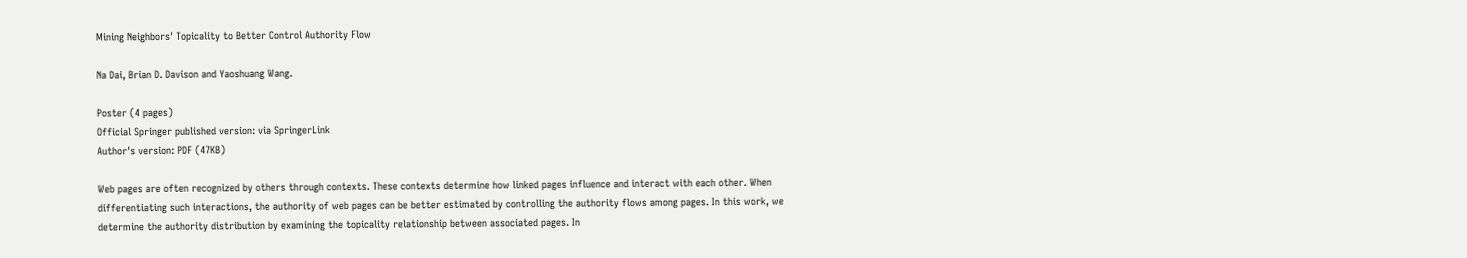Mining Neighbors' Topicality to Better Control Authority Flow

Na Dai, Brian D. Davison and Yaoshuang Wang.

Poster (4 pages)
Official Springer published version: via SpringerLink
Author's version: PDF (47KB)

Web pages are often recognized by others through contexts. These contexts determine how linked pages influence and interact with each other. When differentiating such interactions, the authority of web pages can be better estimated by controlling the authority flows among pages. In this work, we determine the authority distribution by examining the topicality relationship between associated pages. In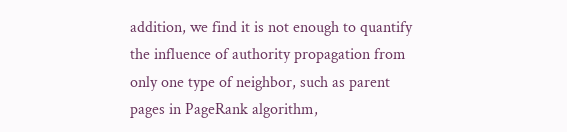addition, we find it is not enough to quantify the influence of authority propagation from only one type of neighbor, such as parent pages in PageRank algorithm,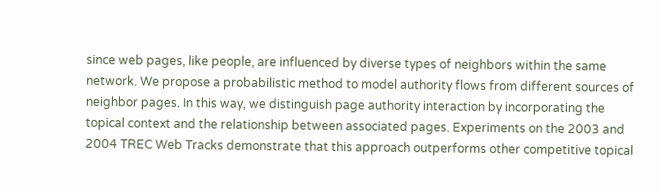since web pages, like people, are influenced by diverse types of neighbors within the same network. We propose a probabilistic method to model authority flows from different sources of neighbor pages. In this way, we distinguish page authority interaction by incorporating the topical context and the relationship between associated pages. Experiments on the 2003 and 2004 TREC Web Tracks demonstrate that this approach outperforms other competitive topical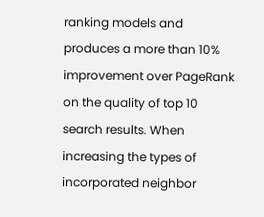ranking models and produces a more than 10% improvement over PageRank on the quality of top 10 search results. When increasing the types of incorporated neighbor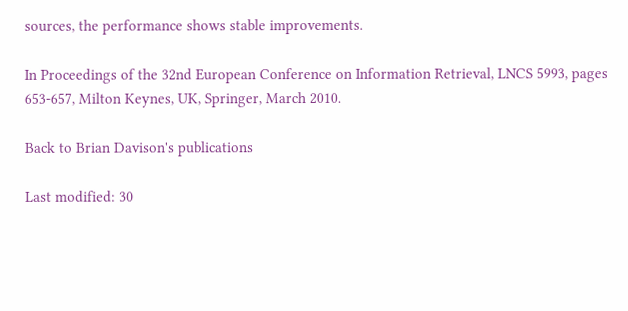sources, the performance shows stable improvements.

In Proceedings of the 32nd European Conference on Information Retrieval, LNCS 5993, pages 653-657, Milton Keynes, UK, Springer, March 2010.

Back to Brian Davison's publications

Last modified: 30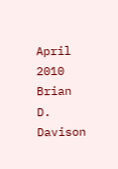April 2010
Brian D. Davison